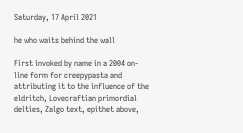Saturday, 17 April 2021

he who waits behind the wall

First invoked by name in a 2004 on-line form for creepypasta and attributing it to the influence of the eldritch, Lovecraftian primordial deities, Zalgo text, epithet above,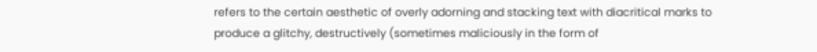refers to the certain aesthetic of overly adorning and stacking text with diacritical marks to produce a glitchy, destructively (sometimes maliciously in the form of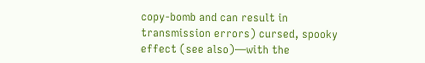copy-bomb and can result in transmission errors) cursed, spooky effect (see also)—with the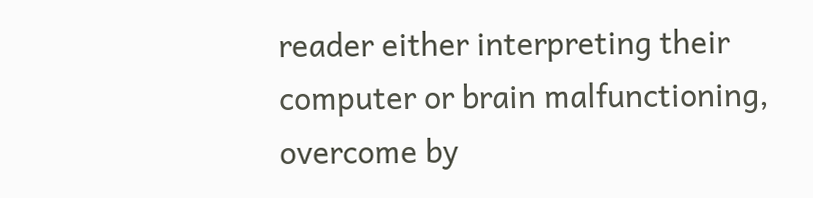reader either interpreting their computer or brain malfunctioning, overcome by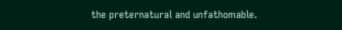the preternatural and unfathomable.